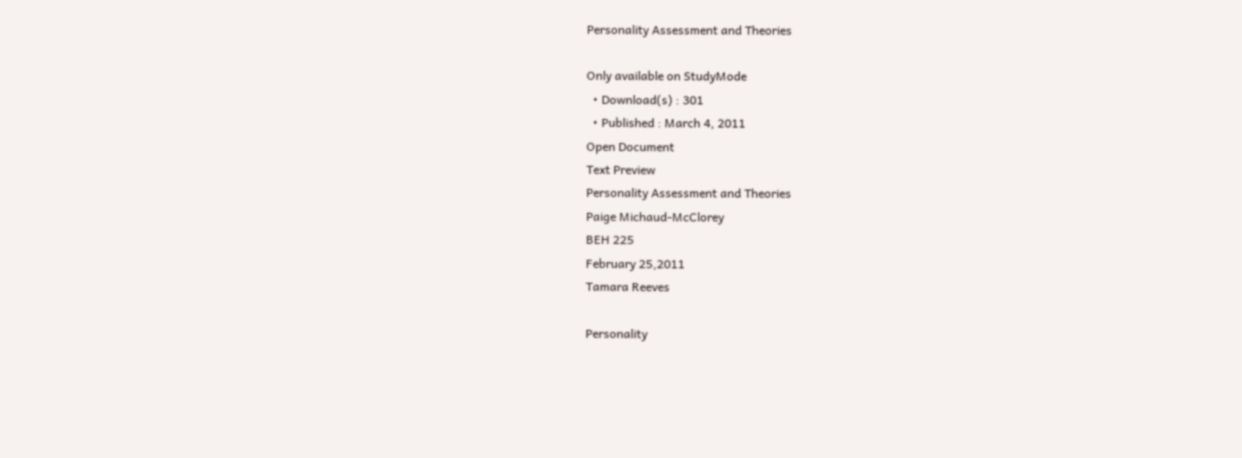Personality Assessment and Theories

Only available on StudyMode
  • Download(s) : 301
  • Published : March 4, 2011
Open Document
Text Preview
Personality Assessment and Theories
Paige Michaud-McClorey
BEH 225
February 25,2011
Tamara Reeves

Personality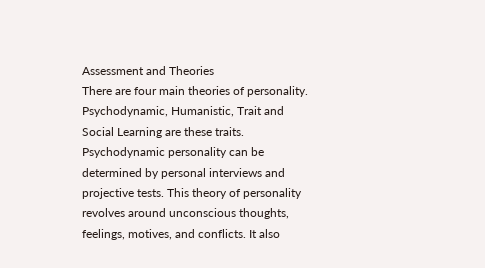Assessment and Theories
There are four main theories of personality. Psychodynamic, Humanistic, Trait and Social Learning are these traits. Psychodynamic personality can be determined by personal interviews and projective tests. This theory of personality revolves around unconscious thoughts, feelings, motives, and conflicts. It also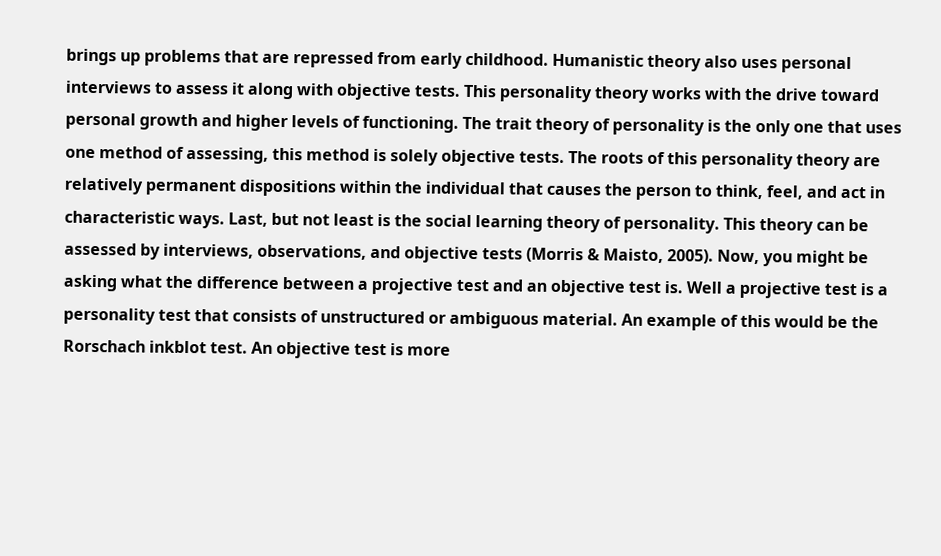brings up problems that are repressed from early childhood. Humanistic theory also uses personal interviews to assess it along with objective tests. This personality theory works with the drive toward personal growth and higher levels of functioning. The trait theory of personality is the only one that uses one method of assessing, this method is solely objective tests. The roots of this personality theory are relatively permanent dispositions within the individual that causes the person to think, feel, and act in characteristic ways. Last, but not least is the social learning theory of personality. This theory can be assessed by interviews, observations, and objective tests (Morris & Maisto, 2005). Now, you might be asking what the difference between a projective test and an objective test is. Well a projective test is a personality test that consists of unstructured or ambiguous material. An example of this would be the Rorschach inkblot test. An objective test is more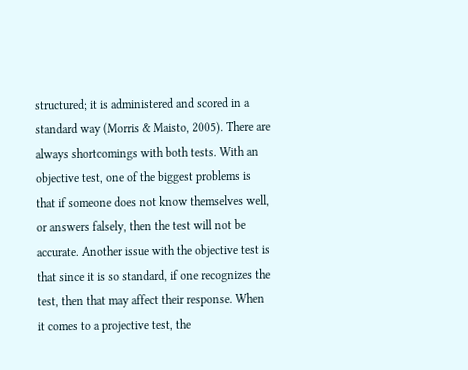structured; it is administered and scored in a standard way (Morris & Maisto, 2005). There are always shortcomings with both tests. With an objective test, one of the biggest problems is that if someone does not know themselves well, or answers falsely, then the test will not be accurate. Another issue with the objective test is that since it is so standard, if one recognizes the test, then that may affect their response. When it comes to a projective test, the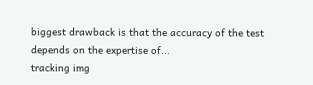biggest drawback is that the accuracy of the test depends on the expertise of...
tracking img